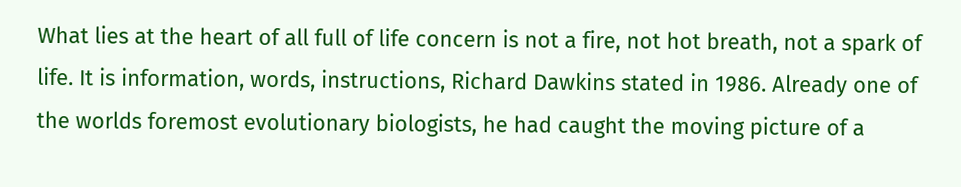What lies at the heart of all full of life concern is not a fire, not hot breath, not a spark of life. It is information, words, instructions, Richard Dawkins stated in 1986. Already one of the worlds foremost evolutionary biologists, he had caught the moving picture of a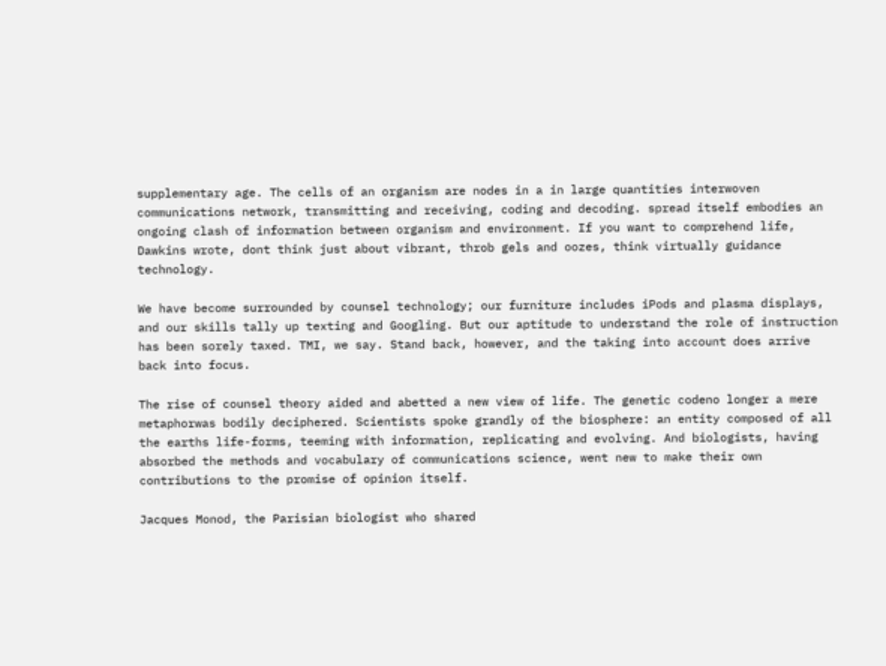supplementary age. The cells of an organism are nodes in a in large quantities interwoven communications network, transmitting and receiving, coding and decoding. spread itself embodies an ongoing clash of information between organism and environment. If you want to comprehend life, Dawkins wrote, dont think just about vibrant, throb gels and oozes, think virtually guidance technology.

We have become surrounded by counsel technology; our furniture includes iPods and plasma displays, and our skills tally up texting and Googling. But our aptitude to understand the role of instruction has been sorely taxed. TMI, we say. Stand back, however, and the taking into account does arrive back into focus.

The rise of counsel theory aided and abetted a new view of life. The genetic codeno longer a mere metaphorwas bodily deciphered. Scientists spoke grandly of the biosphere: an entity composed of all the earths life-forms, teeming with information, replicating and evolving. And biologists, having absorbed the methods and vocabulary of communications science, went new to make their own contributions to the promise of opinion itself.

Jacques Monod, the Parisian biologist who shared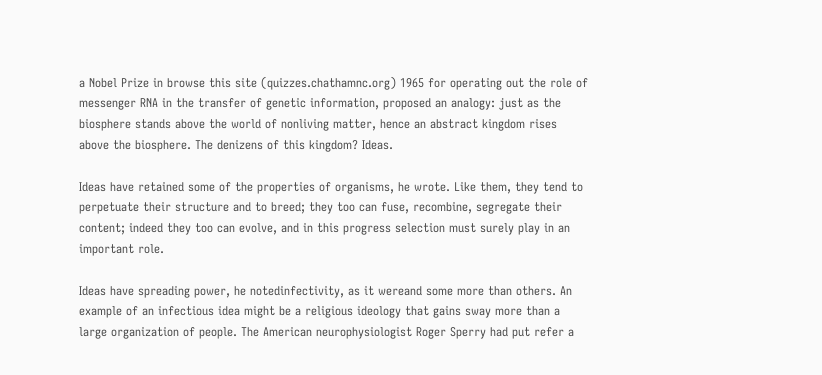a Nobel Prize in browse this site (quizzes.chathamnc.org) 1965 for operating out the role of messenger RNA in the transfer of genetic information, proposed an analogy: just as the biosphere stands above the world of nonliving matter, hence an abstract kingdom rises above the biosphere. The denizens of this kingdom? Ideas.

Ideas have retained some of the properties of organisms, he wrote. Like them, they tend to perpetuate their structure and to breed; they too can fuse, recombine, segregate their content; indeed they too can evolve, and in this progress selection must surely play in an important role.

Ideas have spreading power, he notedinfectivity, as it wereand some more than others. An example of an infectious idea might be a religious ideology that gains sway more than a large organization of people. The American neurophysiologist Roger Sperry had put refer a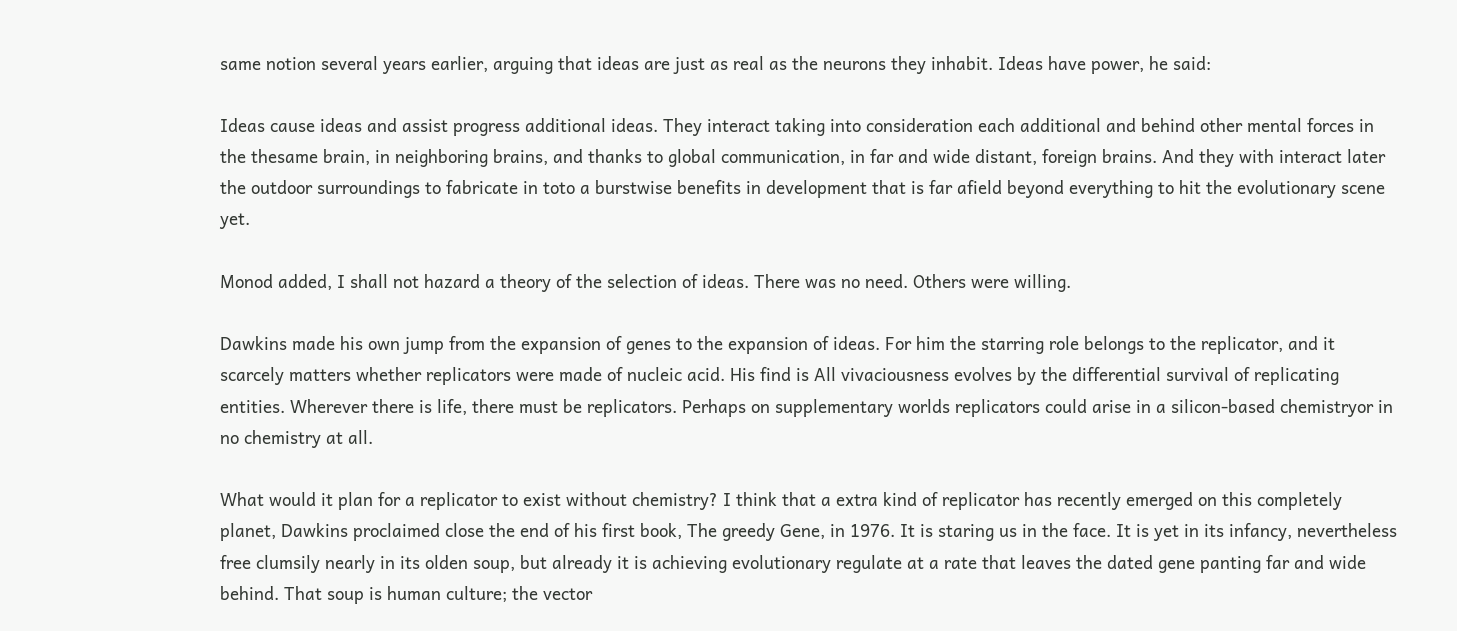same notion several years earlier, arguing that ideas are just as real as the neurons they inhabit. Ideas have power, he said:

Ideas cause ideas and assist progress additional ideas. They interact taking into consideration each additional and behind other mental forces in the thesame brain, in neighboring brains, and thanks to global communication, in far and wide distant, foreign brains. And they with interact later the outdoor surroundings to fabricate in toto a burstwise benefits in development that is far afield beyond everything to hit the evolutionary scene yet.

Monod added, I shall not hazard a theory of the selection of ideas. There was no need. Others were willing.

Dawkins made his own jump from the expansion of genes to the expansion of ideas. For him the starring role belongs to the replicator, and it scarcely matters whether replicators were made of nucleic acid. His find is All vivaciousness evolves by the differential survival of replicating entities. Wherever there is life, there must be replicators. Perhaps on supplementary worlds replicators could arise in a silicon-based chemistryor in no chemistry at all.

What would it plan for a replicator to exist without chemistry? I think that a extra kind of replicator has recently emerged on this completely planet, Dawkins proclaimed close the end of his first book, The greedy Gene, in 1976. It is staring us in the face. It is yet in its infancy, nevertheless free clumsily nearly in its olden soup, but already it is achieving evolutionary regulate at a rate that leaves the dated gene panting far and wide behind. That soup is human culture; the vector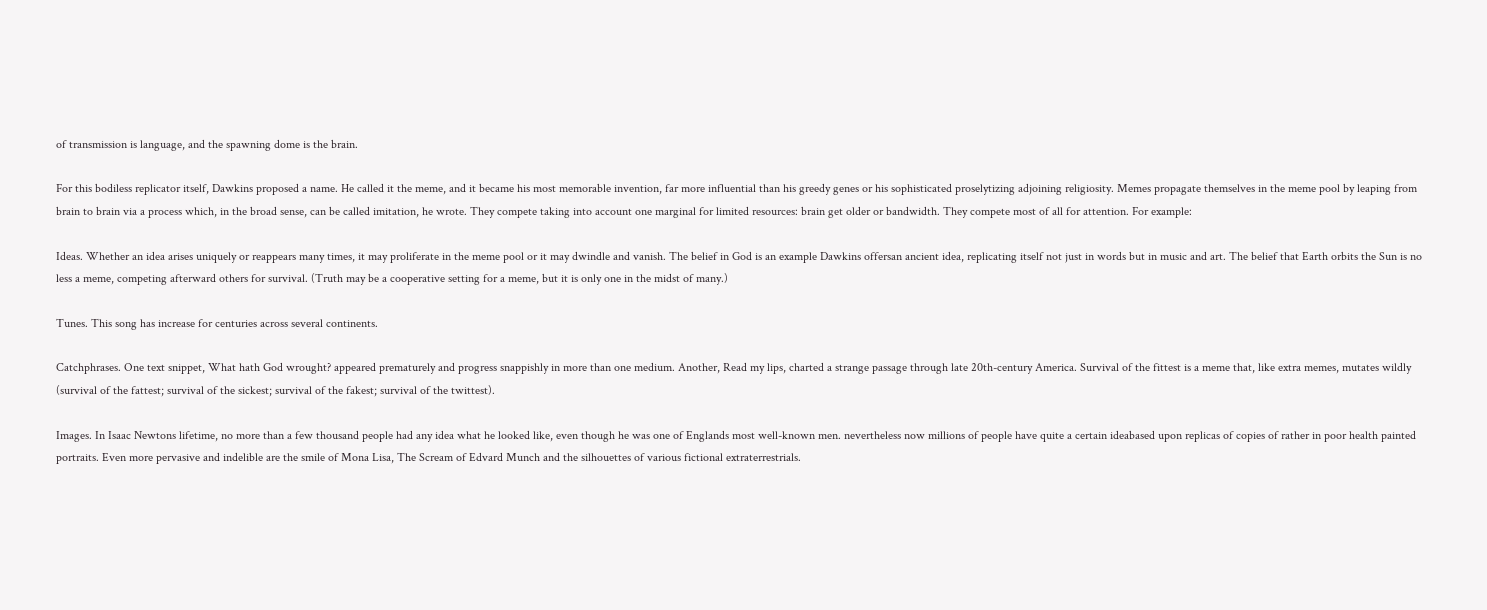of transmission is language, and the spawning dome is the brain.

For this bodiless replicator itself, Dawkins proposed a name. He called it the meme, and it became his most memorable invention, far more influential than his greedy genes or his sophisticated proselytizing adjoining religiosity. Memes propagate themselves in the meme pool by leaping from brain to brain via a process which, in the broad sense, can be called imitation, he wrote. They compete taking into account one marginal for limited resources: brain get older or bandwidth. They compete most of all for attention. For example:

Ideas. Whether an idea arises uniquely or reappears many times, it may proliferate in the meme pool or it may dwindle and vanish. The belief in God is an example Dawkins offersan ancient idea, replicating itself not just in words but in music and art. The belief that Earth orbits the Sun is no less a meme, competing afterward others for survival. (Truth may be a cooperative setting for a meme, but it is only one in the midst of many.)

Tunes. This song has increase for centuries across several continents.

Catchphrases. One text snippet, What hath God wrought? appeared prematurely and progress snappishly in more than one medium. Another, Read my lips, charted a strange passage through late 20th-century America. Survival of the fittest is a meme that, like extra memes, mutates wildly (survival of the fattest; survival of the sickest; survival of the fakest; survival of the twittest).

Images. In Isaac Newtons lifetime, no more than a few thousand people had any idea what he looked like, even though he was one of Englands most well-known men. nevertheless now millions of people have quite a certain ideabased upon replicas of copies of rather in poor health painted portraits. Even more pervasive and indelible are the smile of Mona Lisa, The Scream of Edvard Munch and the silhouettes of various fictional extraterrestrials.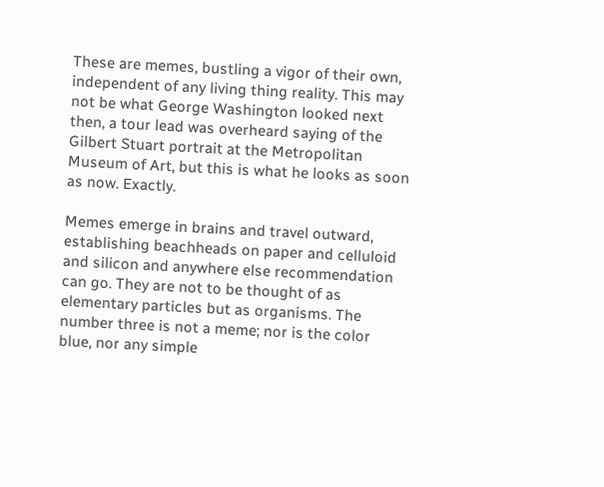These are memes, bustling a vigor of their own, independent of any living thing reality. This may not be what George Washington looked next then, a tour lead was overheard saying of the Gilbert Stuart portrait at the Metropolitan Museum of Art, but this is what he looks as soon as now. Exactly.

Memes emerge in brains and travel outward, establishing beachheads on paper and celluloid and silicon and anywhere else recommendation can go. They are not to be thought of as elementary particles but as organisms. The number three is not a meme; nor is the color blue, nor any simple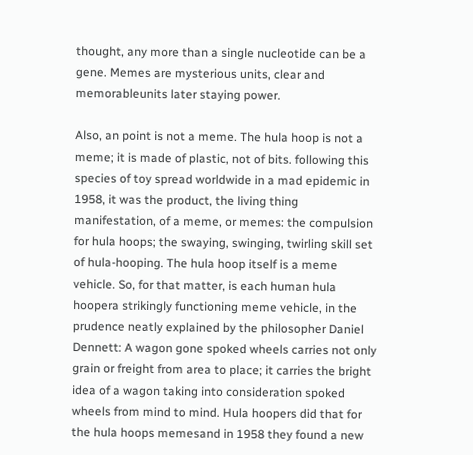thought, any more than a single nucleotide can be a gene. Memes are mysterious units, clear and memorableunits later staying power.

Also, an point is not a meme. The hula hoop is not a meme; it is made of plastic, not of bits. following this species of toy spread worldwide in a mad epidemic in 1958, it was the product, the living thing manifestation, of a meme, or memes: the compulsion for hula hoops; the swaying, swinging, twirling skill set of hula-hooping. The hula hoop itself is a meme vehicle. So, for that matter, is each human hula hoopera strikingly functioning meme vehicle, in the prudence neatly explained by the philosopher Daniel Dennett: A wagon gone spoked wheels carries not only grain or freight from area to place; it carries the bright idea of a wagon taking into consideration spoked wheels from mind to mind. Hula hoopers did that for the hula hoops memesand in 1958 they found a new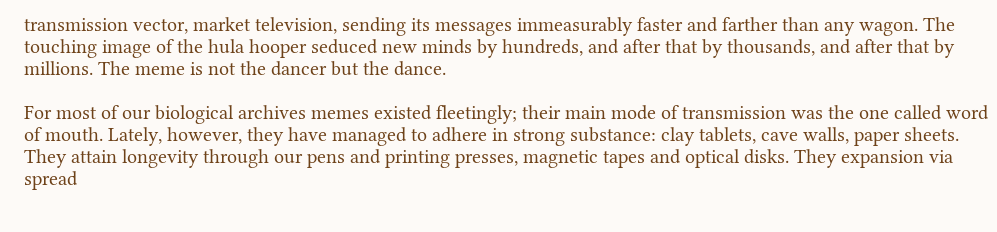transmission vector, market television, sending its messages immeasurably faster and farther than any wagon. The touching image of the hula hooper seduced new minds by hundreds, and after that by thousands, and after that by millions. The meme is not the dancer but the dance.

For most of our biological archives memes existed fleetingly; their main mode of transmission was the one called word of mouth. Lately, however, they have managed to adhere in strong substance: clay tablets, cave walls, paper sheets. They attain longevity through our pens and printing presses, magnetic tapes and optical disks. They expansion via spread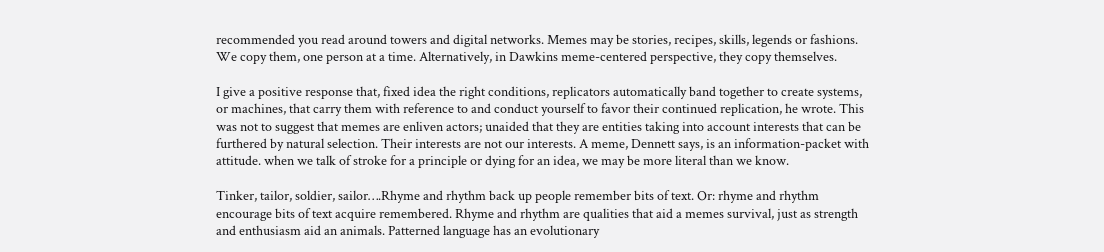recommended you read around towers and digital networks. Memes may be stories, recipes, skills, legends or fashions. We copy them, one person at a time. Alternatively, in Dawkins meme-centered perspective, they copy themselves.

I give a positive response that, fixed idea the right conditions, replicators automatically band together to create systems, or machines, that carry them with reference to and conduct yourself to favor their continued replication, he wrote. This was not to suggest that memes are enliven actors; unaided that they are entities taking into account interests that can be furthered by natural selection. Their interests are not our interests. A meme, Dennett says, is an information-packet with attitude. when we talk of stroke for a principle or dying for an idea, we may be more literal than we know.

Tinker, tailor, soldier, sailor….Rhyme and rhythm back up people remember bits of text. Or: rhyme and rhythm encourage bits of text acquire remembered. Rhyme and rhythm are qualities that aid a memes survival, just as strength and enthusiasm aid an animals. Patterned language has an evolutionary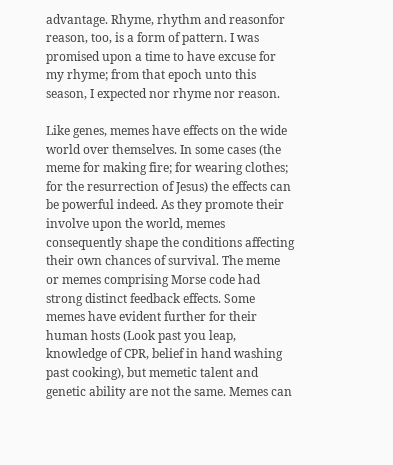advantage. Rhyme, rhythm and reasonfor reason, too, is a form of pattern. I was promised upon a time to have excuse for my rhyme; from that epoch unto this season, I expected nor rhyme nor reason.

Like genes, memes have effects on the wide world over themselves. In some cases (the meme for making fire; for wearing clothes; for the resurrection of Jesus) the effects can be powerful indeed. As they promote their involve upon the world, memes consequently shape the conditions affecting their own chances of survival. The meme or memes comprising Morse code had strong distinct feedback effects. Some memes have evident further for their human hosts (Look past you leap, knowledge of CPR, belief in hand washing past cooking), but memetic talent and genetic ability are not the same. Memes can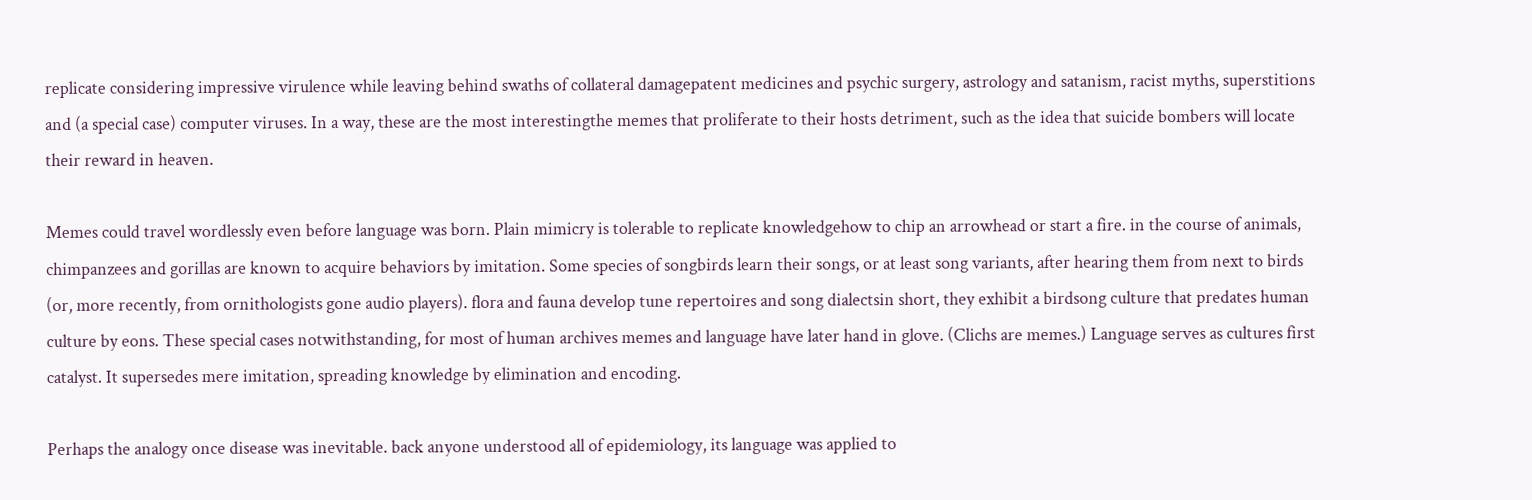replicate considering impressive virulence while leaving behind swaths of collateral damagepatent medicines and psychic surgery, astrology and satanism, racist myths, superstitions and (a special case) computer viruses. In a way, these are the most interestingthe memes that proliferate to their hosts detriment, such as the idea that suicide bombers will locate their reward in heaven.

Memes could travel wordlessly even before language was born. Plain mimicry is tolerable to replicate knowledgehow to chip an arrowhead or start a fire. in the course of animals, chimpanzees and gorillas are known to acquire behaviors by imitation. Some species of songbirds learn their songs, or at least song variants, after hearing them from next to birds (or, more recently, from ornithologists gone audio players). flora and fauna develop tune repertoires and song dialectsin short, they exhibit a birdsong culture that predates human culture by eons. These special cases notwithstanding, for most of human archives memes and language have later hand in glove. (Clichs are memes.) Language serves as cultures first catalyst. It supersedes mere imitation, spreading knowledge by elimination and encoding.

Perhaps the analogy once disease was inevitable. back anyone understood all of epidemiology, its language was applied to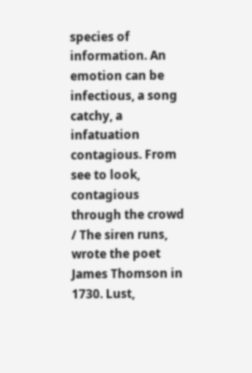species of information. An emotion can be infectious, a song catchy, a infatuation contagious. From see to look, contagious through the crowd / The siren runs, wrote the poet James Thomson in 1730. Lust,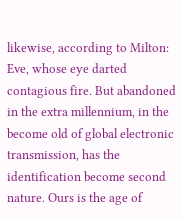likewise, according to Milton: Eve, whose eye darted contagious fire. But abandoned in the extra millennium, in the become old of global electronic transmission, has the identification become second nature. Ours is the age of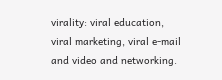virality: viral education, viral marketing, viral e-mail and video and networking.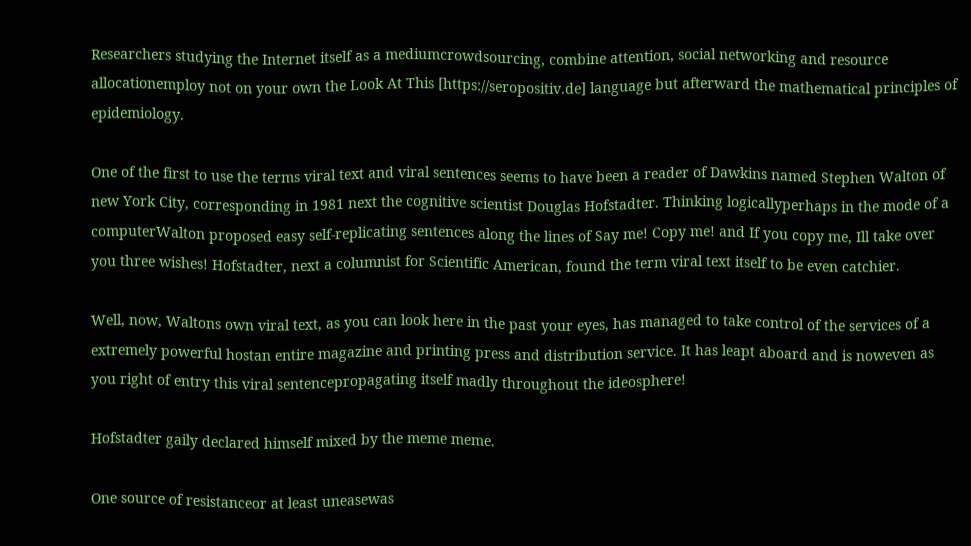Researchers studying the Internet itself as a mediumcrowdsourcing, combine attention, social networking and resource allocationemploy not on your own the Look At This [https://seropositiv.de] language but afterward the mathematical principles of epidemiology.

One of the first to use the terms viral text and viral sentences seems to have been a reader of Dawkins named Stephen Walton of new York City, corresponding in 1981 next the cognitive scientist Douglas Hofstadter. Thinking logicallyperhaps in the mode of a computerWalton proposed easy self-replicating sentences along the lines of Say me! Copy me! and If you copy me, Ill take over you three wishes! Hofstadter, next a columnist for Scientific American, found the term viral text itself to be even catchier.

Well, now, Waltons own viral text, as you can look here in the past your eyes, has managed to take control of the services of a extremely powerful hostan entire magazine and printing press and distribution service. It has leapt aboard and is noweven as you right of entry this viral sentencepropagating itself madly throughout the ideosphere!

Hofstadter gaily declared himself mixed by the meme meme.

One source of resistanceor at least uneasewas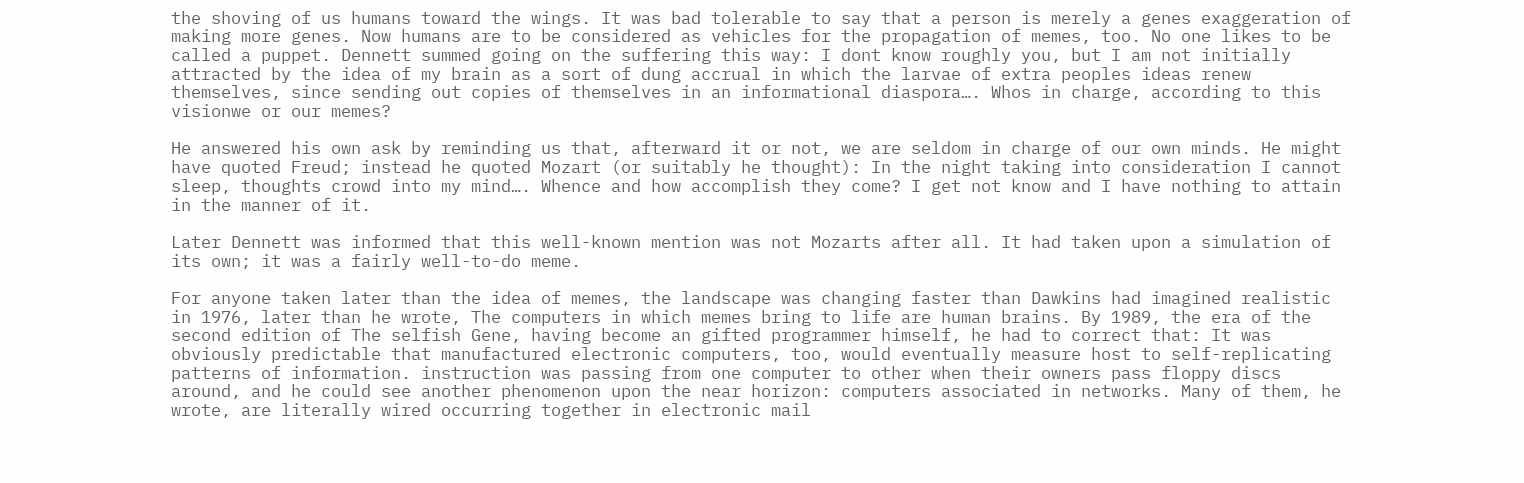the shoving of us humans toward the wings. It was bad tolerable to say that a person is merely a genes exaggeration of making more genes. Now humans are to be considered as vehicles for the propagation of memes, too. No one likes to be called a puppet. Dennett summed going on the suffering this way: I dont know roughly you, but I am not initially attracted by the idea of my brain as a sort of dung accrual in which the larvae of extra peoples ideas renew themselves, since sending out copies of themselves in an informational diaspora…. Whos in charge, according to this visionwe or our memes?

He answered his own ask by reminding us that, afterward it or not, we are seldom in charge of our own minds. He might have quoted Freud; instead he quoted Mozart (or suitably he thought): In the night taking into consideration I cannot sleep, thoughts crowd into my mind…. Whence and how accomplish they come? I get not know and I have nothing to attain in the manner of it.

Later Dennett was informed that this well-known mention was not Mozarts after all. It had taken upon a simulation of its own; it was a fairly well-to-do meme.

For anyone taken later than the idea of memes, the landscape was changing faster than Dawkins had imagined realistic in 1976, later than he wrote, The computers in which memes bring to life are human brains. By 1989, the era of the second edition of The selfish Gene, having become an gifted programmer himself, he had to correct that: It was obviously predictable that manufactured electronic computers, too, would eventually measure host to self-replicating patterns of information. instruction was passing from one computer to other when their owners pass floppy discs around, and he could see another phenomenon upon the near horizon: computers associated in networks. Many of them, he wrote, are literally wired occurring together in electronic mail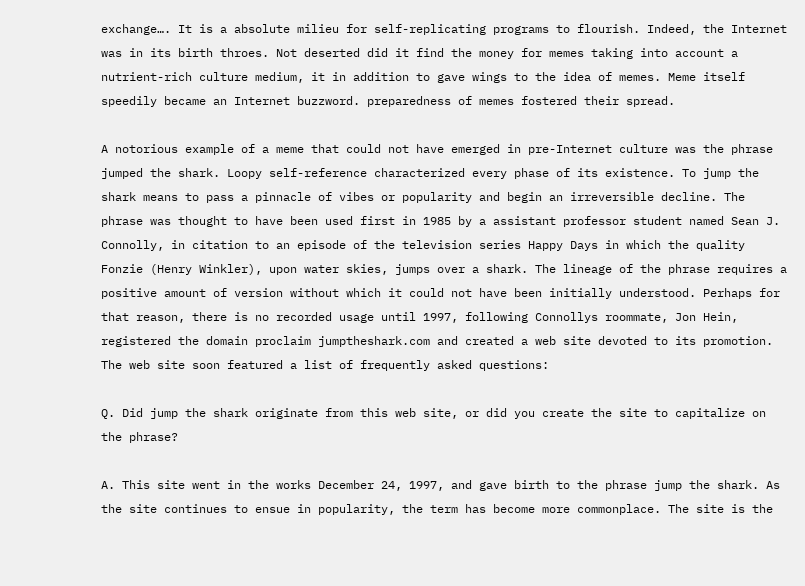exchange…. It is a absolute milieu for self-replicating programs to flourish. Indeed, the Internet was in its birth throes. Not deserted did it find the money for memes taking into account a nutrient-rich culture medium, it in addition to gave wings to the idea of memes. Meme itself speedily became an Internet buzzword. preparedness of memes fostered their spread.

A notorious example of a meme that could not have emerged in pre-Internet culture was the phrase jumped the shark. Loopy self-reference characterized every phase of its existence. To jump the shark means to pass a pinnacle of vibes or popularity and begin an irreversible decline. The phrase was thought to have been used first in 1985 by a assistant professor student named Sean J. Connolly, in citation to an episode of the television series Happy Days in which the quality Fonzie (Henry Winkler), upon water skies, jumps over a shark. The lineage of the phrase requires a positive amount of version without which it could not have been initially understood. Perhaps for that reason, there is no recorded usage until 1997, following Connollys roommate, Jon Hein, registered the domain proclaim jumptheshark.com and created a web site devoted to its promotion. The web site soon featured a list of frequently asked questions:

Q. Did jump the shark originate from this web site, or did you create the site to capitalize on the phrase?

A. This site went in the works December 24, 1997, and gave birth to the phrase jump the shark. As the site continues to ensue in popularity, the term has become more commonplace. The site is the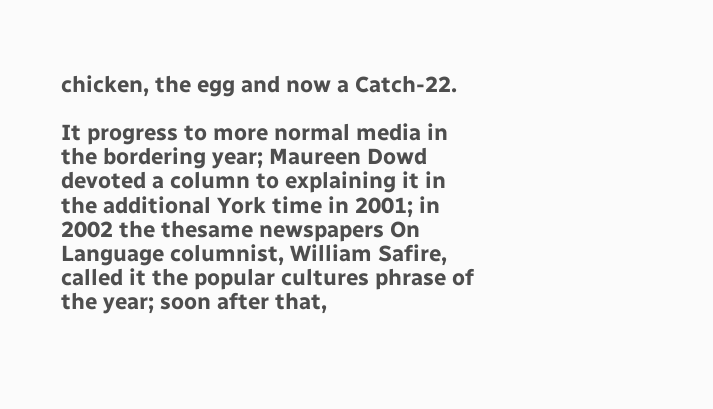chicken, the egg and now a Catch-22.

It progress to more normal media in the bordering year; Maureen Dowd devoted a column to explaining it in the additional York time in 2001; in 2002 the thesame newspapers On Language columnist, William Safire, called it the popular cultures phrase of the year; soon after that,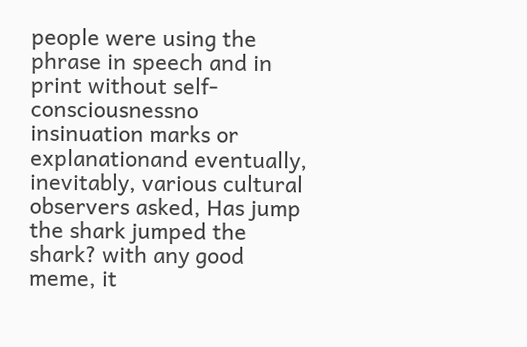people were using the phrase in speech and in print without self-consciousnessno insinuation marks or explanationand eventually, inevitably, various cultural observers asked, Has jump the shark jumped the shark? with any good meme, it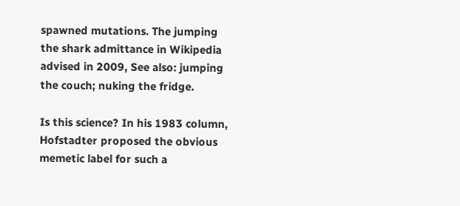spawned mutations. The jumping the shark admittance in Wikipedia advised in 2009, See also: jumping the couch; nuking the fridge.

Is this science? In his 1983 column, Hofstadter proposed the obvious memetic label for such a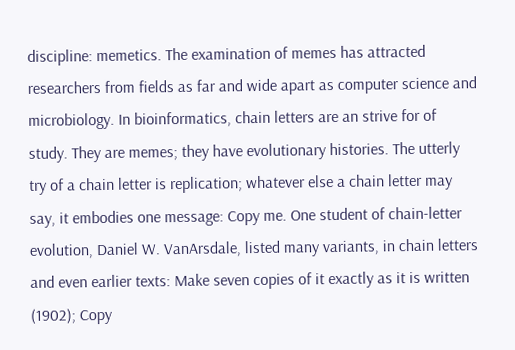discipline: memetics. The examination of memes has attracted researchers from fields as far and wide apart as computer science and microbiology. In bioinformatics, chain letters are an strive for of study. They are memes; they have evolutionary histories. The utterly try of a chain letter is replication; whatever else a chain letter may say, it embodies one message: Copy me. One student of chain-letter evolution, Daniel W. VanArsdale, listed many variants, in chain letters and even earlier texts: Make seven copies of it exactly as it is written (1902); Copy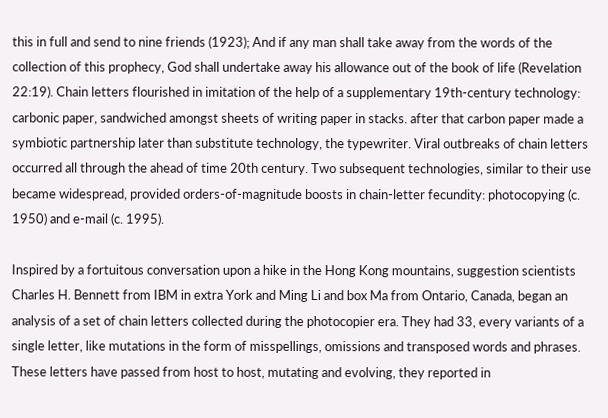this in full and send to nine friends (1923); And if any man shall take away from the words of the collection of this prophecy, God shall undertake away his allowance out of the book of life (Revelation 22:19). Chain letters flourished in imitation of the help of a supplementary 19th-century technology: carbonic paper, sandwiched amongst sheets of writing paper in stacks. after that carbon paper made a symbiotic partnership later than substitute technology, the typewriter. Viral outbreaks of chain letters occurred all through the ahead of time 20th century. Two subsequent technologies, similar to their use became widespread, provided orders-of-magnitude boosts in chain-letter fecundity: photocopying (c. 1950) and e-mail (c. 1995).

Inspired by a fortuitous conversation upon a hike in the Hong Kong mountains, suggestion scientists Charles H. Bennett from IBM in extra York and Ming Li and box Ma from Ontario, Canada, began an analysis of a set of chain letters collected during the photocopier era. They had 33, every variants of a single letter, like mutations in the form of misspellings, omissions and transposed words and phrases. These letters have passed from host to host, mutating and evolving, they reported in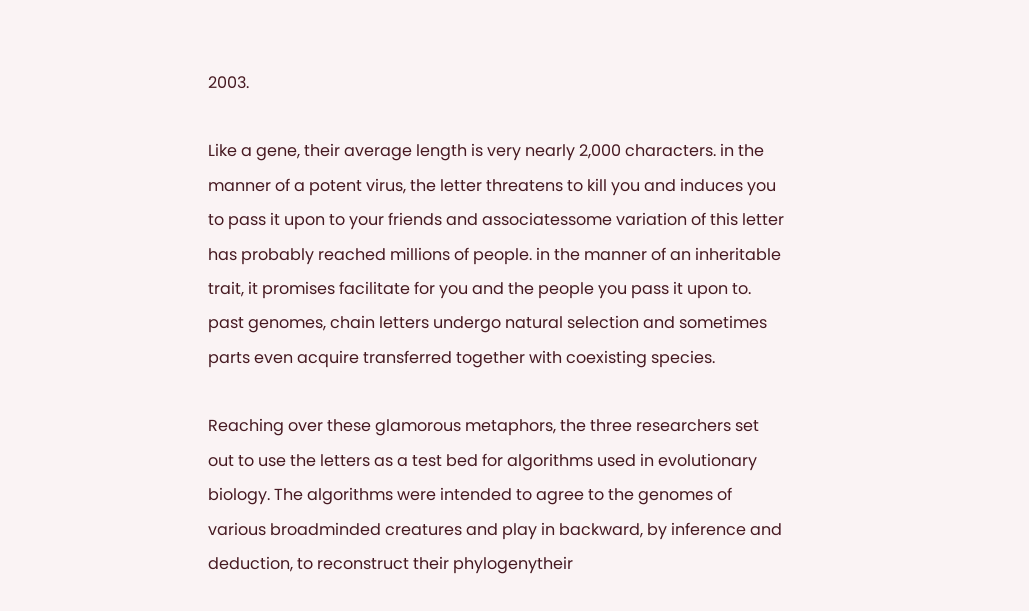2003.

Like a gene, their average length is very nearly 2,000 characters. in the manner of a potent virus, the letter threatens to kill you and induces you to pass it upon to your friends and associatessome variation of this letter has probably reached millions of people. in the manner of an inheritable trait, it promises facilitate for you and the people you pass it upon to. past genomes, chain letters undergo natural selection and sometimes parts even acquire transferred together with coexisting species.

Reaching over these glamorous metaphors, the three researchers set out to use the letters as a test bed for algorithms used in evolutionary biology. The algorithms were intended to agree to the genomes of various broadminded creatures and play in backward, by inference and deduction, to reconstruct their phylogenytheir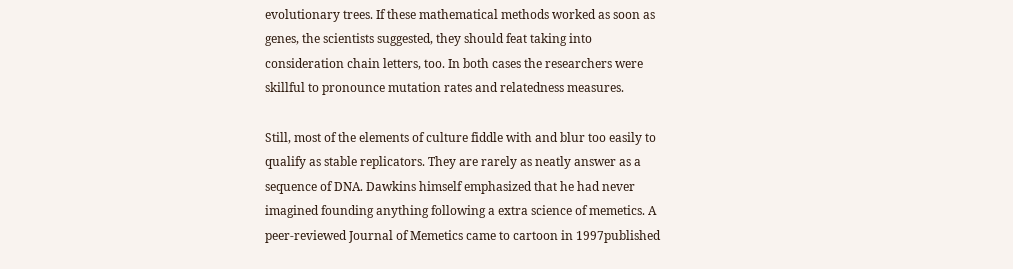evolutionary trees. If these mathematical methods worked as soon as genes, the scientists suggested, they should feat taking into consideration chain letters, too. In both cases the researchers were skillful to pronounce mutation rates and relatedness measures.

Still, most of the elements of culture fiddle with and blur too easily to qualify as stable replicators. They are rarely as neatly answer as a sequence of DNA. Dawkins himself emphasized that he had never imagined founding anything following a extra science of memetics. A peer-reviewed Journal of Memetics came to cartoon in 1997published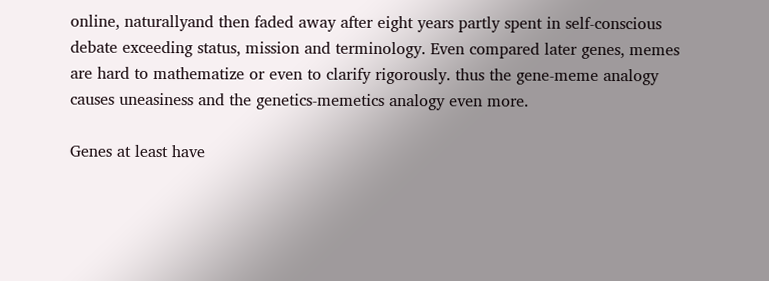online, naturallyand then faded away after eight years partly spent in self-conscious debate exceeding status, mission and terminology. Even compared later genes, memes are hard to mathematize or even to clarify rigorously. thus the gene-meme analogy causes uneasiness and the genetics-memetics analogy even more.

Genes at least have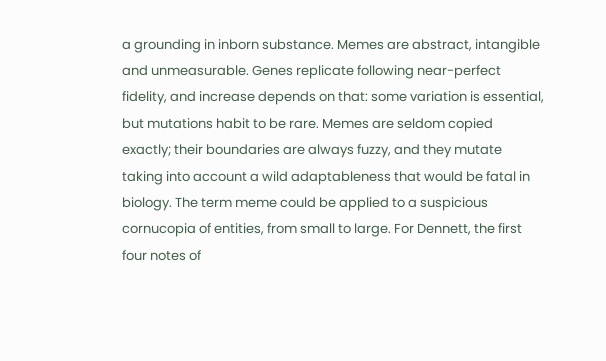a grounding in inborn substance. Memes are abstract, intangible and unmeasurable. Genes replicate following near-perfect fidelity, and increase depends on that: some variation is essential, but mutations habit to be rare. Memes are seldom copied exactly; their boundaries are always fuzzy, and they mutate taking into account a wild adaptableness that would be fatal in biology. The term meme could be applied to a suspicious cornucopia of entities, from small to large. For Dennett, the first four notes of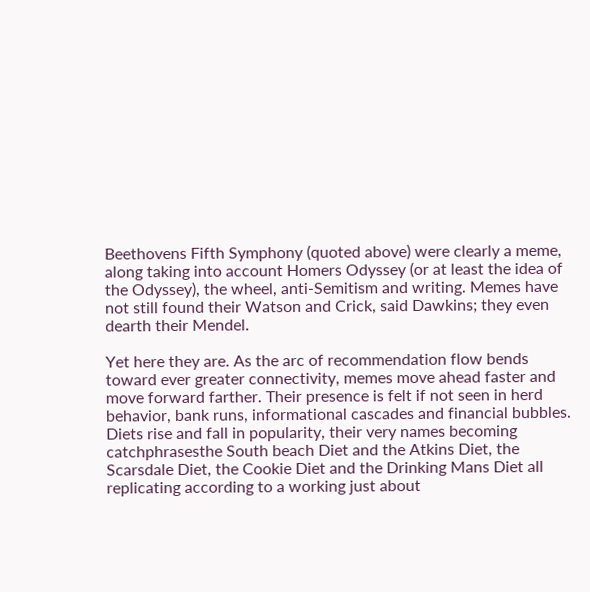Beethovens Fifth Symphony (quoted above) were clearly a meme, along taking into account Homers Odyssey (or at least the idea of the Odyssey), the wheel, anti-Semitism and writing. Memes have not still found their Watson and Crick, said Dawkins; they even dearth their Mendel.

Yet here they are. As the arc of recommendation flow bends toward ever greater connectivity, memes move ahead faster and move forward farther. Their presence is felt if not seen in herd behavior, bank runs, informational cascades and financial bubbles. Diets rise and fall in popularity, their very names becoming catchphrasesthe South beach Diet and the Atkins Diet, the Scarsdale Diet, the Cookie Diet and the Drinking Mans Diet all replicating according to a working just about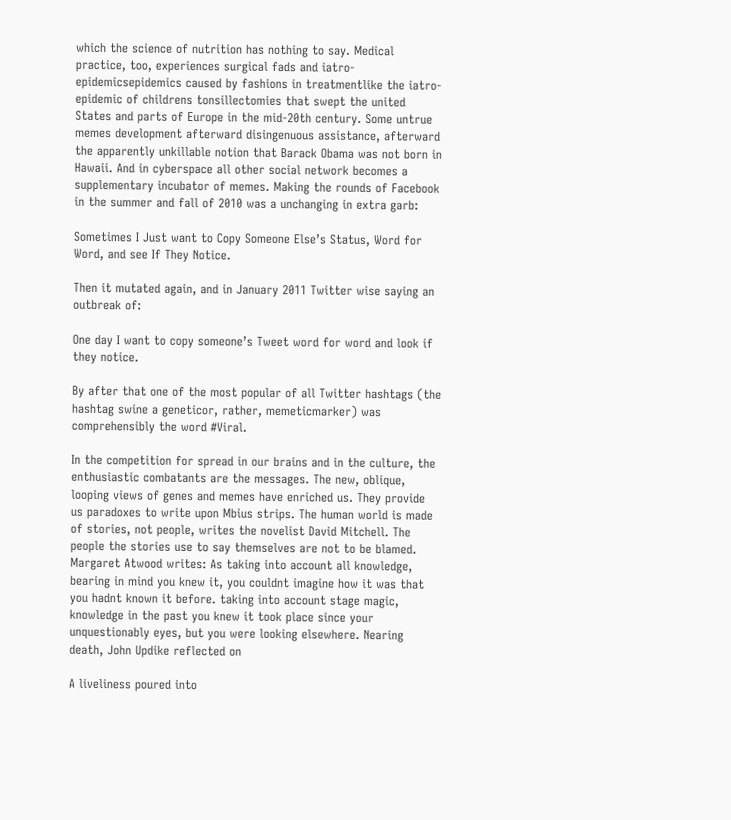which the science of nutrition has nothing to say. Medical practice, too, experiences surgical fads and iatro-epidemicsepidemics caused by fashions in treatmentlike the iatro-epidemic of childrens tonsillectomies that swept the united States and parts of Europe in the mid-20th century. Some untrue memes development afterward disingenuous assistance, afterward the apparently unkillable notion that Barack Obama was not born in Hawaii. And in cyberspace all other social network becomes a supplementary incubator of memes. Making the rounds of Facebook in the summer and fall of 2010 was a unchanging in extra garb:

Sometimes I Just want to Copy Someone Else’s Status, Word for Word, and see If They Notice.

Then it mutated again, and in January 2011 Twitter wise saying an outbreak of:

One day I want to copy someone’s Tweet word for word and look if they notice.

By after that one of the most popular of all Twitter hashtags (the hashtag swine a geneticor, rather, memeticmarker) was comprehensibly the word #Viral.

In the competition for spread in our brains and in the culture, the enthusiastic combatants are the messages. The new, oblique, looping views of genes and memes have enriched us. They provide us paradoxes to write upon Mbius strips. The human world is made of stories, not people, writes the novelist David Mitchell. The people the stories use to say themselves are not to be blamed. Margaret Atwood writes: As taking into account all knowledge, bearing in mind you knew it, you couldnt imagine how it was that you hadnt known it before. taking into account stage magic, knowledge in the past you knew it took place since your unquestionably eyes, but you were looking elsewhere. Nearing death, John Updike reflected on

A liveliness poured into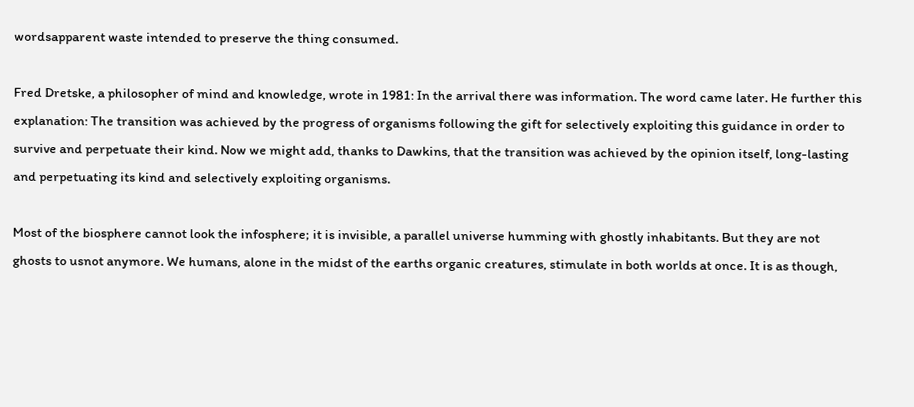wordsapparent waste intended to preserve the thing consumed.

Fred Dretske, a philosopher of mind and knowledge, wrote in 1981: In the arrival there was information. The word came later. He further this explanation: The transition was achieved by the progress of organisms following the gift for selectively exploiting this guidance in order to survive and perpetuate their kind. Now we might add, thanks to Dawkins, that the transition was achieved by the opinion itself, long-lasting and perpetuating its kind and selectively exploiting organisms.

Most of the biosphere cannot look the infosphere; it is invisible, a parallel universe humming with ghostly inhabitants. But they are not ghosts to usnot anymore. We humans, alone in the midst of the earths organic creatures, stimulate in both worlds at once. It is as though,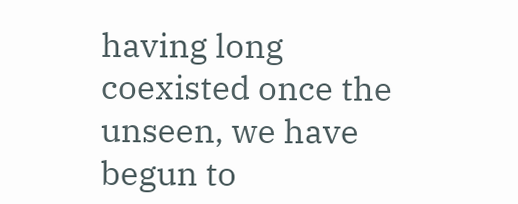having long coexisted once the unseen, we have begun to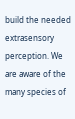build the needed extrasensory perception. We are aware of the many species of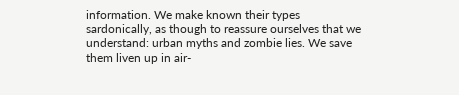information. We make known their types sardonically, as though to reassure ourselves that we understand: urban myths and zombie lies. We save them liven up in air-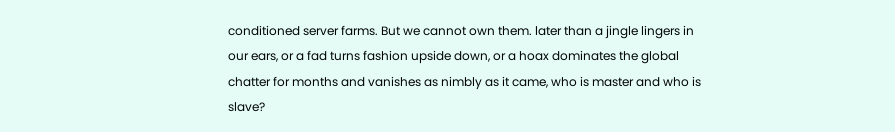conditioned server farms. But we cannot own them. later than a jingle lingers in our ears, or a fad turns fashion upside down, or a hoax dominates the global chatter for months and vanishes as nimbly as it came, who is master and who is slave?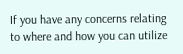If you have any concerns relating to where and how you can utilize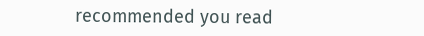recommended you read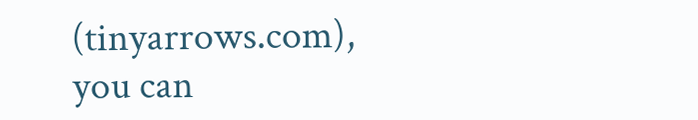(tinyarrows.com), you can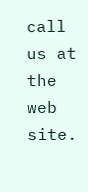call us at the web site.